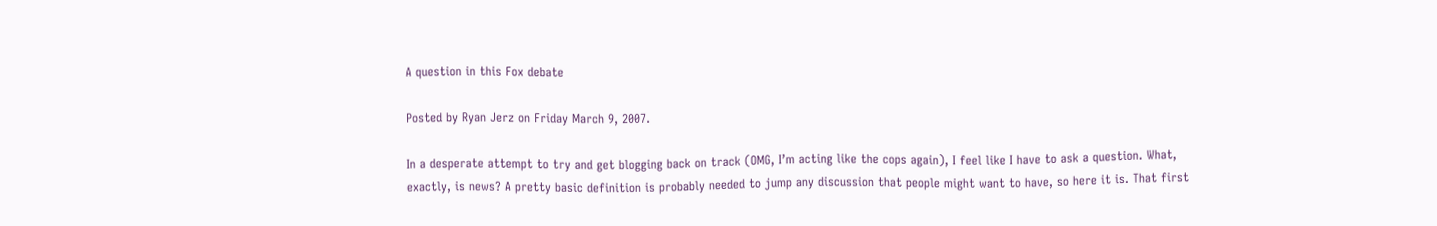A question in this Fox debate

Posted by Ryan Jerz on Friday March 9, 2007.

In a desperate attempt to try and get blogging back on track (OMG, I’m acting like the cops again), I feel like I have to ask a question. What, exactly, is news? A pretty basic definition is probably needed to jump any discussion that people might want to have, so here it is. That first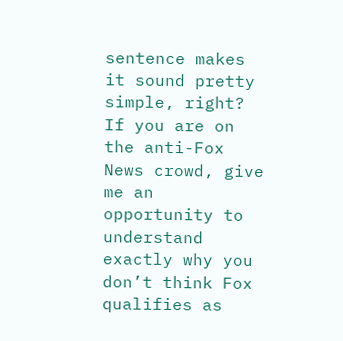sentence makes it sound pretty simple, right? If you are on the anti-Fox News crowd, give me an opportunity to understand exactly why you don’t think Fox qualifies as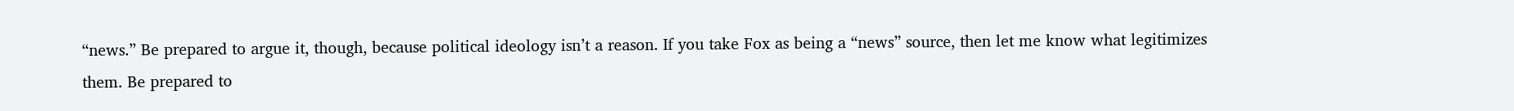“news.” Be prepared to argue it, though, because political ideology isn’t a reason. If you take Fox as being a “news” source, then let me know what legitimizes them. Be prepared to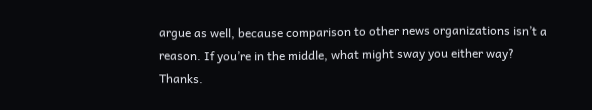argue as well, because comparison to other news organizations isn’t a reason. If you’re in the middle, what might sway you either way? Thanks.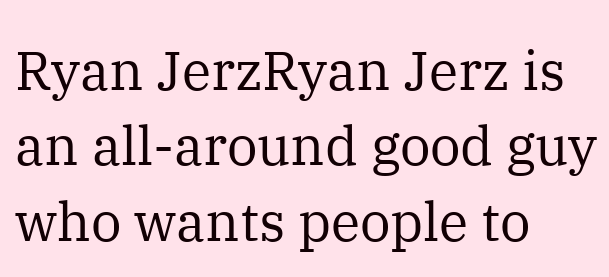Ryan JerzRyan Jerz is an all-around good guy who wants people to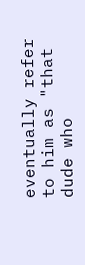eventually refer to him as "that dude who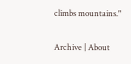climbs mountains."

Archive | About